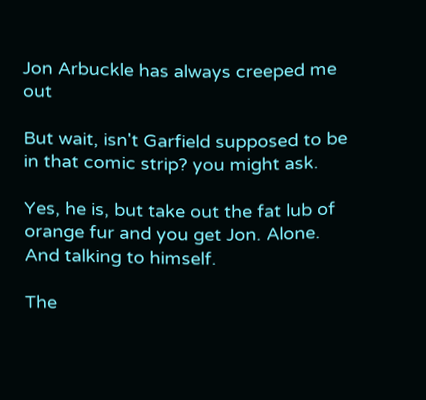Jon Arbuckle has always creeped me out

But wait, isn't Garfield supposed to be in that comic strip? you might ask.

Yes, he is, but take out the fat lub of orange fur and you get Jon. Alone. And talking to himself.

The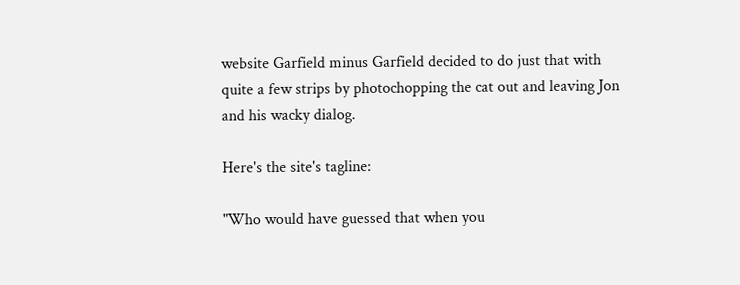website Garfield minus Garfield decided to do just that with quite a few strips by photochopping the cat out and leaving Jon and his wacky dialog.

Here's the site's tagline:

"Who would have guessed that when you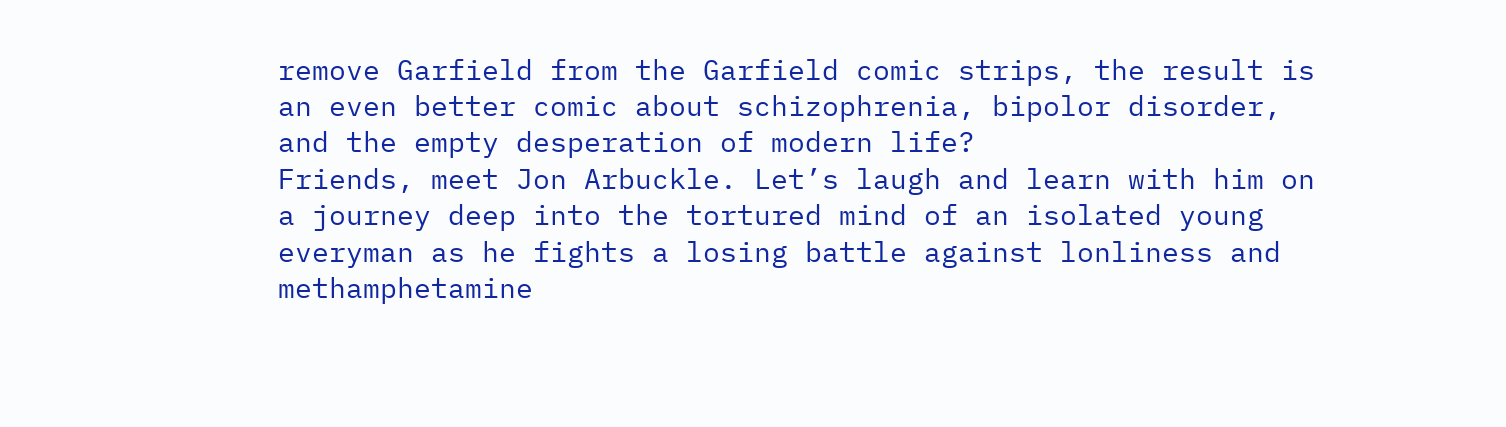remove Garfield from the Garfield comic strips, the result is an even better comic about schizophrenia, bipolor disorder, and the empty desperation of modern life?
Friends, meet Jon Arbuckle. Let’s laugh and learn with him on a journey deep into the tortured mind of an isolated young everyman as he fights a losing battle against lonliness and methamphetamine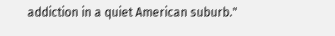addiction in a quiet American suburb."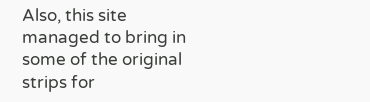Also, this site managed to bring in some of the original strips for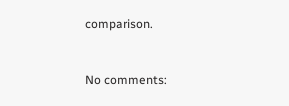comparison.


No comments: